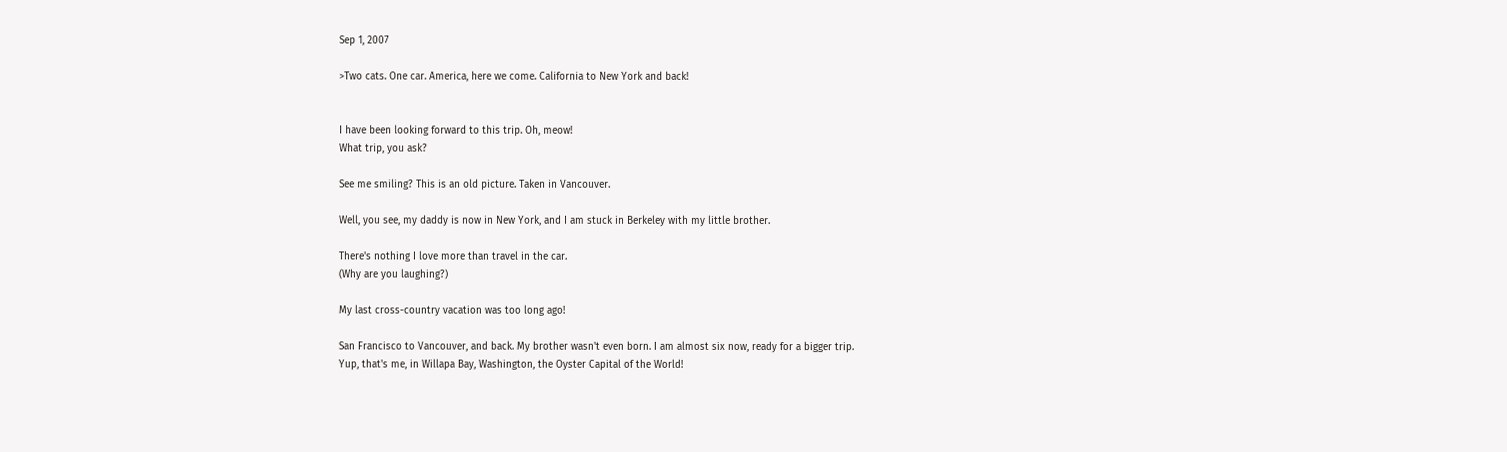Sep 1, 2007

>Two cats. One car. America, here we come. California to New York and back!


I have been looking forward to this trip. Oh, meow!
What trip, you ask?

See me smiling? This is an old picture. Taken in Vancouver.

Well, you see, my daddy is now in New York, and I am stuck in Berkeley with my little brother.

There's nothing I love more than travel in the car.
(Why are you laughing?)

My last cross-country vacation was too long ago!

San Francisco to Vancouver, and back. My brother wasn't even born. I am almost six now, ready for a bigger trip.
Yup, that's me, in Willapa Bay, Washington, the Oyster Capital of the World!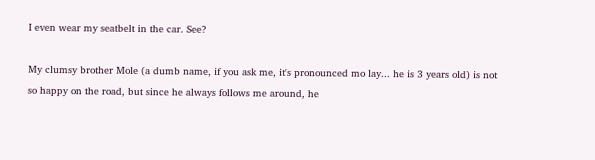I even wear my seatbelt in the car. See?

My clumsy brother Mole (a dumb name, if you ask me, it's pronounced mo lay... he is 3 years old) is not so happy on the road, but since he always follows me around, he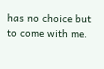has no choice but to come with me.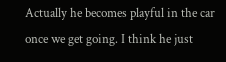Actually he becomes playful in the car once we get going. I think he just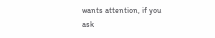wants attention, if you ask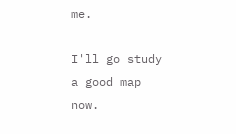me.

I'll go study a good map now.